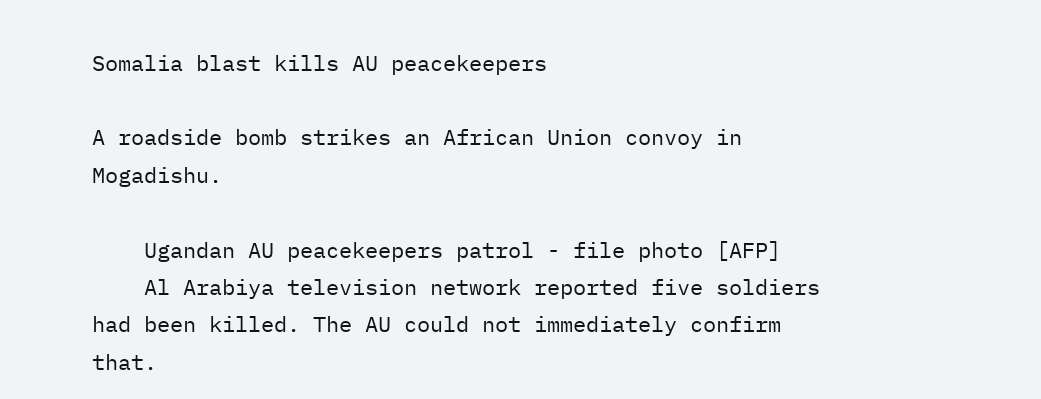Somalia blast kills AU peacekeepers

A roadside bomb strikes an African Union convoy in Mogadishu.

    Ugandan AU peacekeepers patrol - file photo [AFP]
    Al Arabiya television network reported five soldiers had been killed. The AU could not immediately confirm that.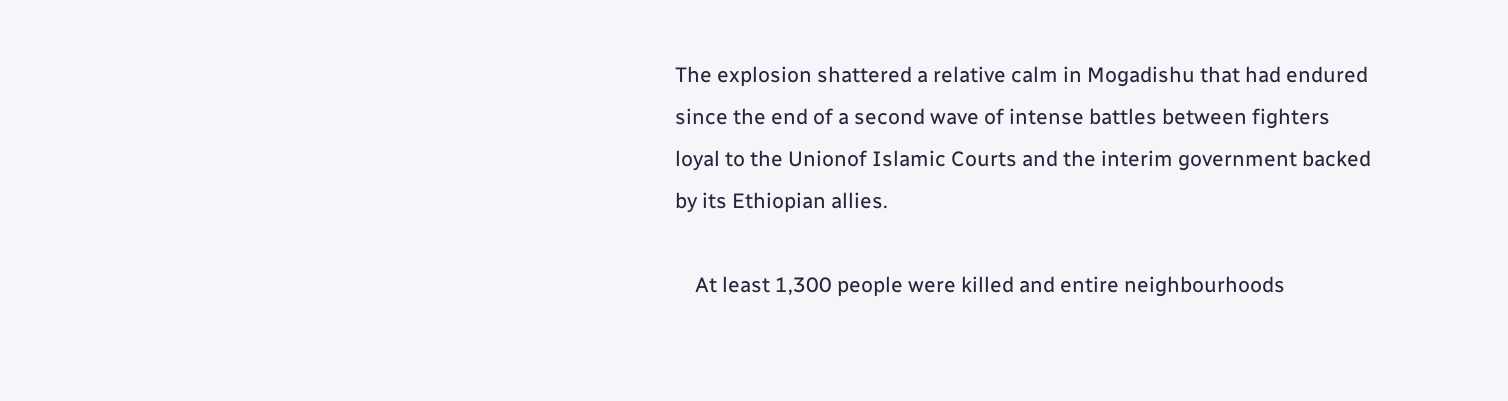The explosion shattered a relative calm in Mogadishu that had endured since the end of a second wave of intense battles between fighters loyal to the Unionof Islamic Courts and the interim government backed by its Ethiopian allies.

    At least 1,300 people were killed and entire neighbourhoods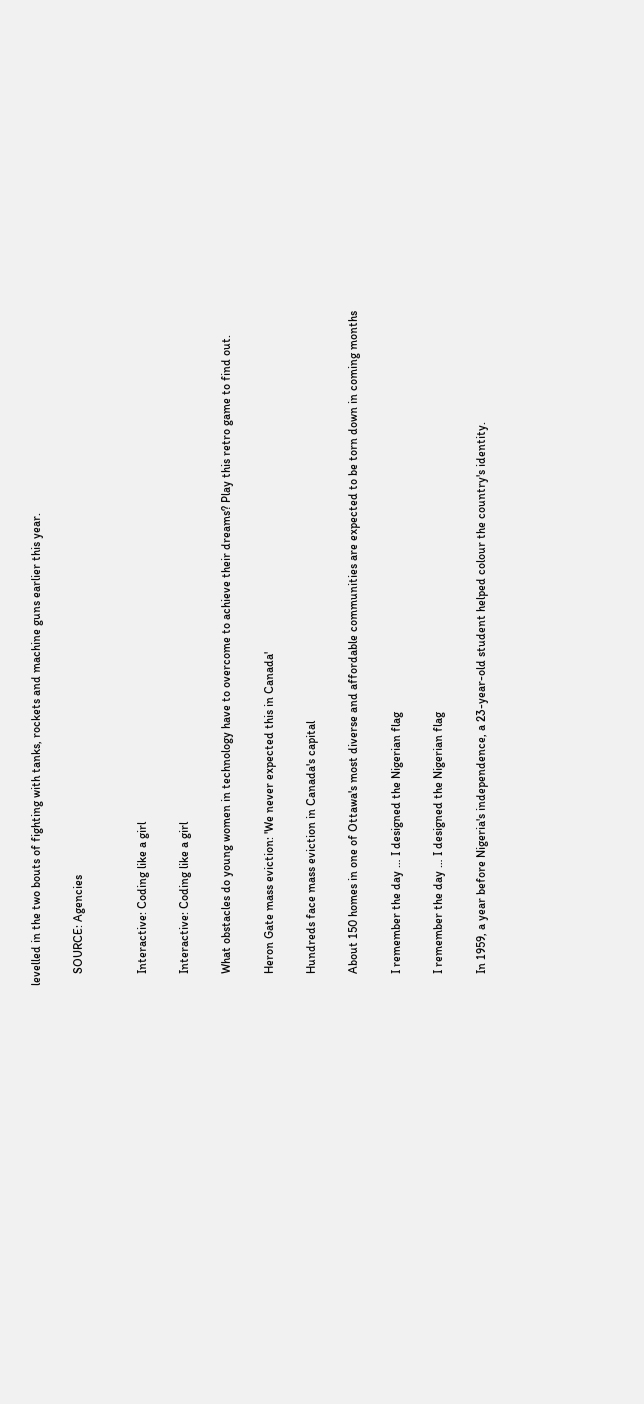levelled in the two bouts of fighting with tanks, rockets and machine guns earlier this year.

    SOURCE: Agencies


    Interactive: Coding like a girl

    Interactive: Coding like a girl

    What obstacles do young women in technology have to overcome to achieve their dreams? Play this retro game to find out.

    Heron Gate mass eviction: 'We never expected this in Canada'

    Hundreds face mass eviction in Canada's capital

    About 150 homes in one of Ottawa's most diverse and affordable communities are expected to be torn down in coming months

    I remember the day … I designed the Nigerian flag

    I remember the day … I designed the Nigerian flag

    In 1959, a year before Nigeria's independence, a 23-year-old student helped colour the country's identity.